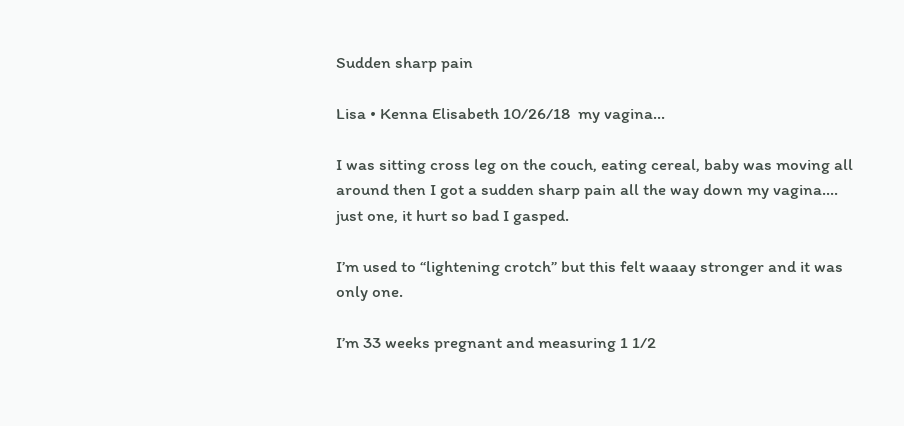Sudden sharp pain

Lisa • Kenna Elisabeth 10/26/18  my vagina...

I was sitting cross leg on the couch, eating cereal, baby was moving all around then I got a sudden sharp pain all the way down my vagina.... just one, it hurt so bad I gasped.

I’m used to “lightening crotch” but this felt waaay stronger and it was only one.

I’m 33 weeks pregnant and measuring 1 1/2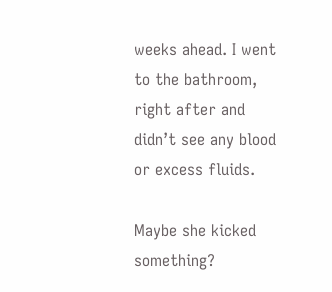weeks ahead. I went to the bathroom, right after and didn’t see any blood or excess fluids.

Maybe she kicked something?